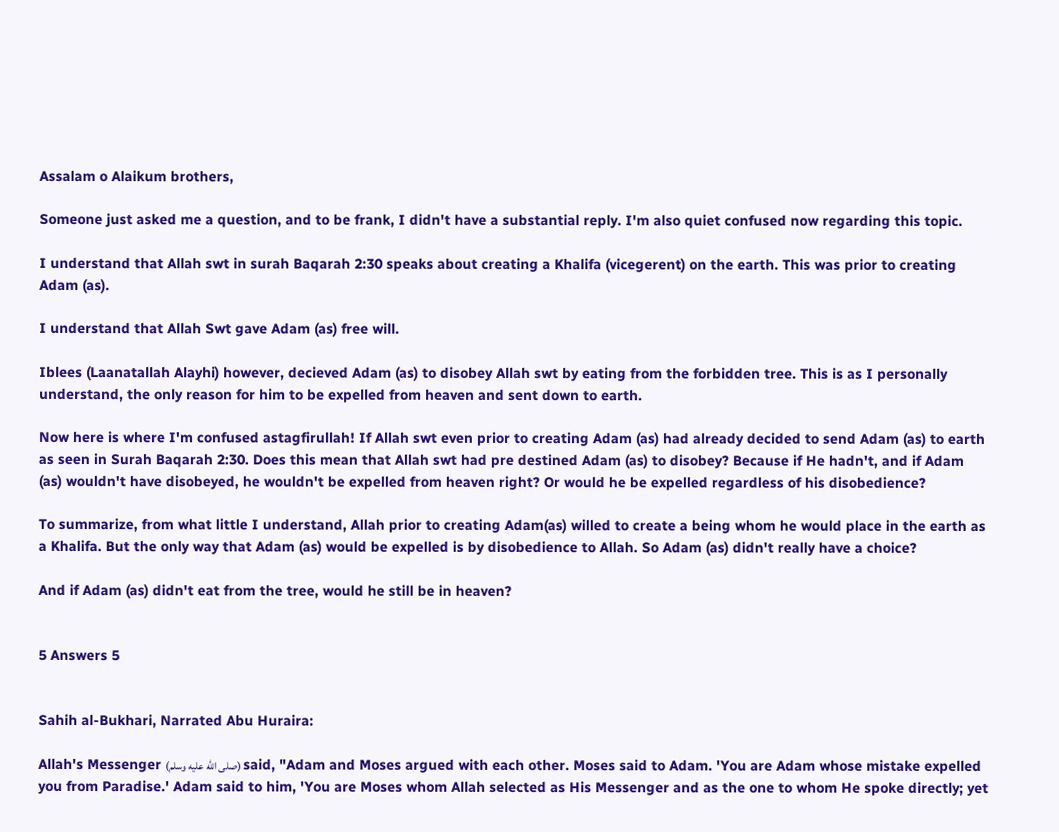Assalam o Alaikum brothers,

Someone just asked me a question, and to be frank, I didn't have a substantial reply. I'm also quiet confused now regarding this topic.

I understand that Allah swt in surah Baqarah 2:30 speaks about creating a Khalifa (vicegerent) on the earth. This was prior to creating Adam (as).

I understand that Allah Swt gave Adam (as) free will.

Iblees (Laanatallah Alayhi) however, decieved Adam (as) to disobey Allah swt by eating from the forbidden tree. This is as I personally understand, the only reason for him to be expelled from heaven and sent down to earth.

Now here is where I'm confused astagfirullah! If Allah swt even prior to creating Adam (as) had already decided to send Adam (as) to earth as seen in Surah Baqarah 2:30. Does this mean that Allah swt had pre destined Adam (as) to disobey? Because if He hadn't, and if Adam (as) wouldn't have disobeyed, he wouldn't be expelled from heaven right? Or would he be expelled regardless of his disobedience?

To summarize, from what little I understand, Allah prior to creating Adam(as) willed to create a being whom he would place in the earth as a Khalifa. But the only way that Adam (as) would be expelled is by disobedience to Allah. So Adam (as) didn't really have a choice?

And if Adam (as) didn't eat from the tree, would he still be in heaven?


5 Answers 5


Sahih al-Bukhari, Narrated Abu Huraira:

Allah's Messenger (صلى الله عليه وسلم) said, "Adam and Moses argued with each other. Moses said to Adam. 'You are Adam whose mistake expelled you from Paradise.' Adam said to him, 'You are Moses whom Allah selected as His Messenger and as the one to whom He spoke directly; yet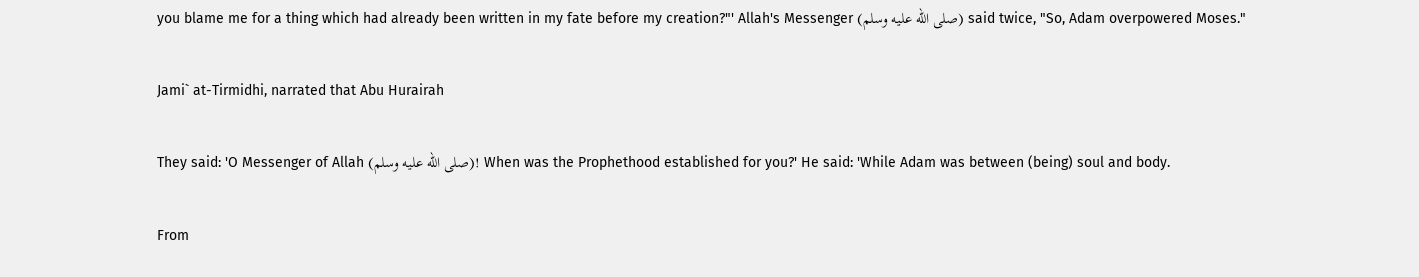you blame me for a thing which had already been written in my fate before my creation?"' Allah's Messenger (صلى الله عليه وسلم) said twice, "So, Adam overpowered Moses."

Jami` at-Tirmidhi, narrated that Abu Hurairah

They said: 'O Messenger of Allah (صلى الله عليه وسلم)! When was the Prophethood established for you?' He said: 'While Adam was between (being) soul and body.

From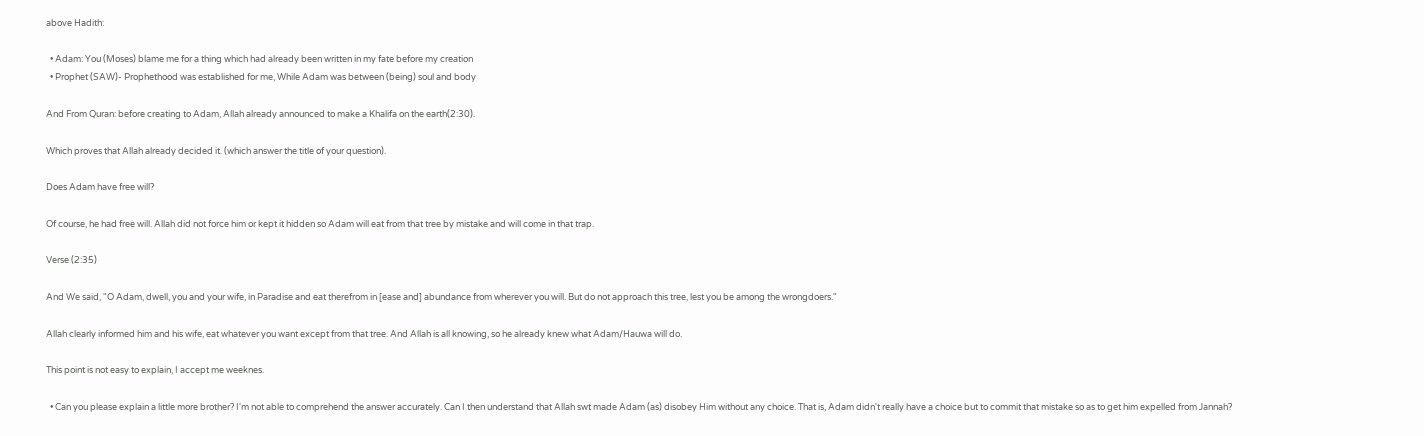above Hadith:

  • Adam: You (Moses) blame me for a thing which had already been written in my fate before my creation
  • Prophet (SAW)- Prophethood was established for me, While Adam was between (being) soul and body

And From Quran: before creating to Adam, Allah already announced to make a Khalifa on the earth(2:30).

Which proves that Allah already decided it. (which answer the title of your question).

Does Adam have free will?

Of course, he had free will. Allah did not force him or kept it hidden so Adam will eat from that tree by mistake and will come in that trap.

Verse (2:35)

And We said, "O Adam, dwell, you and your wife, in Paradise and eat therefrom in [ease and] abundance from wherever you will. But do not approach this tree, lest you be among the wrongdoers."

Allah clearly informed him and his wife, eat whatever you want except from that tree. And Allah is all knowing, so he already knew what Adam/Hauwa will do.

This point is not easy to explain, I accept me weeknes.

  • Can you please explain a little more brother? I'm not able to comprehend the answer accurately. Can I then understand that Allah swt made Adam (as) disobey Him without any choice. That is, Adam didn't really have a choice but to commit that mistake so as to get him expelled from Jannah?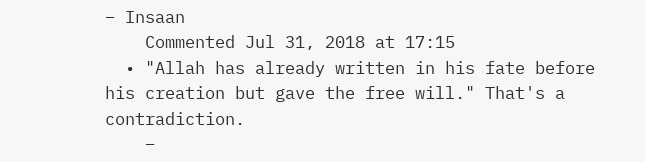– Insaan
    Commented Jul 31, 2018 at 17:15
  • "Allah has already written in his fate before his creation but gave the free will." That's a contradiction.
    –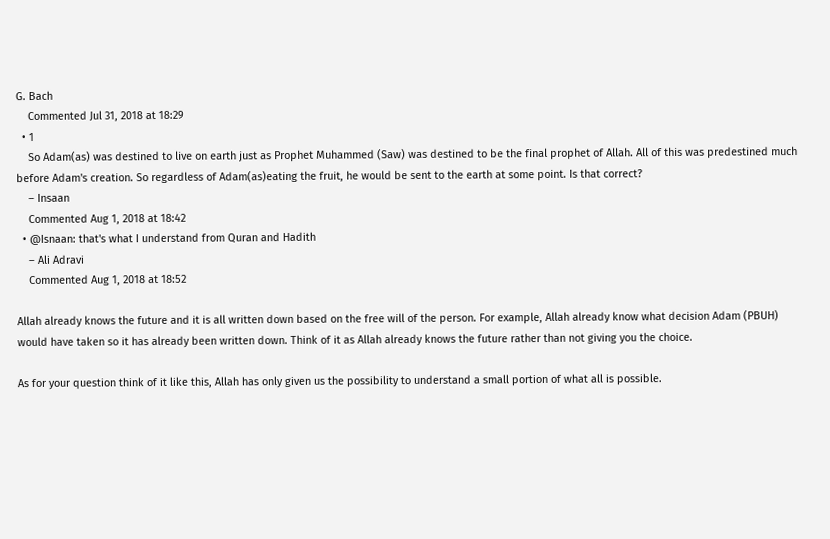G. Bach
    Commented Jul 31, 2018 at 18:29
  • 1
    So Adam(as) was destined to live on earth just as Prophet Muhammed (Saw) was destined to be the final prophet of Allah. All of this was predestined much before Adam's creation. So regardless of Adam(as)eating the fruit, he would be sent to the earth at some point. Is that correct?
    – Insaan
    Commented Aug 1, 2018 at 18:42
  • @Isnaan: that's what I understand from Quran and Hadith
    – Ali Adravi
    Commented Aug 1, 2018 at 18:52

Allah already knows the future and it is all written down based on the free will of the person. For example, Allah already know what decision Adam (PBUH) would have taken so it has already been written down. Think of it as Allah already knows the future rather than not giving you the choice.

As for your question think of it like this, Allah has only given us the possibility to understand a small portion of what all is possible.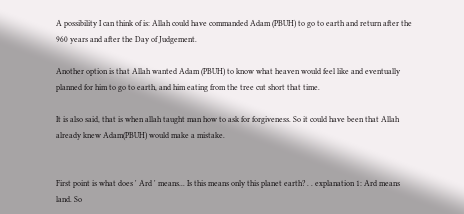A possibility I can think of is: Allah could have commanded Adam (PBUH) to go to earth and return after the 960 years and after the Day of Judgement.

Another option is that Allah wanted Adam (PBUH) to know what heaven would feel like and eventually planned for him to go to earth, and him eating from the tree cut short that time.

It is also said, that is when allah taught man how to ask for forgiveness. So it could have been that Allah already knew Adam(PBUH) would make a mistake.


First point is what does ' Ard ' means... Is this means only this planet earth? . . explanation 1: Ard means land. So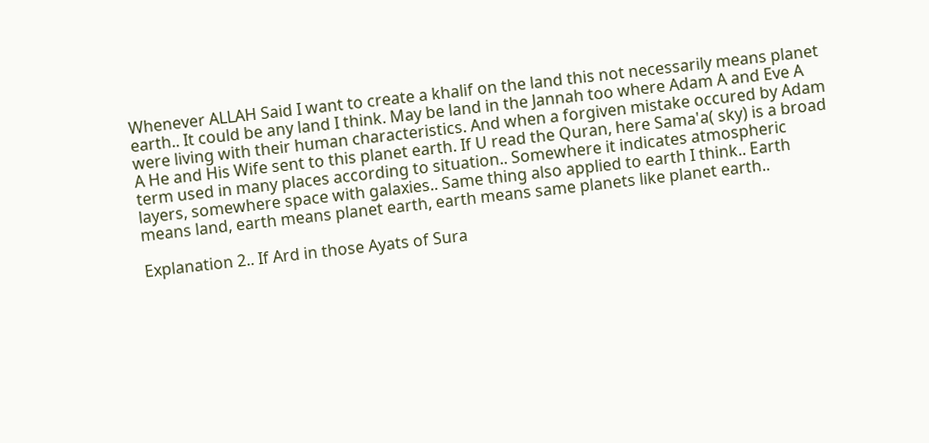Whenever ALLAH Said I want to create a khalif on the land this not necessarily means planet earth.. It could be any land I think. May be land in the Jannah too where Adam A and Eve A were living with their human characteristics. And when a forgiven mistake occured by Adam A He and His Wife sent to this planet earth. If U read the Quran, here Sama'a( sky) is a broad term used in many places according to situation.. Somewhere it indicates atmospheric layers, somewhere space with galaxies.. Same thing also applied to earth I think.. Earth means land, earth means planet earth, earth means same planets like planet earth..

Explanation 2.. If Ard in those Ayats of Sura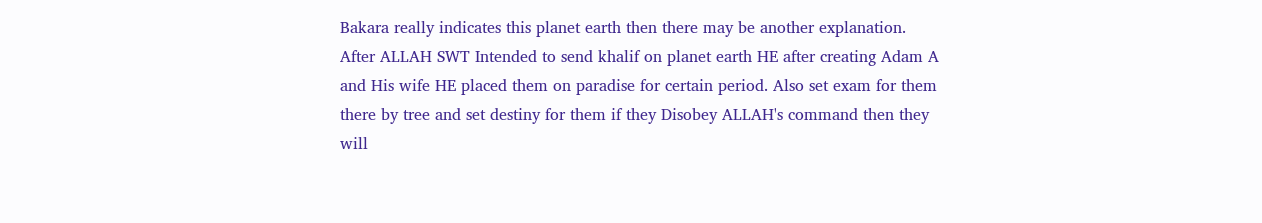Bakara really indicates this planet earth then there may be another explanation. After ALLAH SWT Intended to send khalif on planet earth HE after creating Adam A and His wife HE placed them on paradise for certain period. Also set exam for them there by tree and set destiny for them if they Disobey ALLAH's command then they will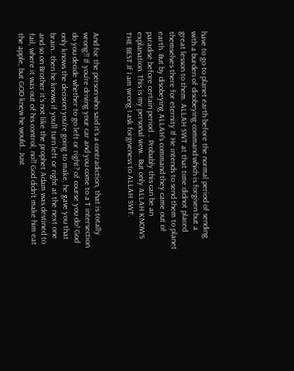have to go to planet earth before the normal period of sending with a burden of disobeying command which is forgiven but a great lesson to them. ALLAH SWT at that time didnot placed themselves there for eternity If He intends to send them to planet earth. But by disobeying ALLAH's command they came out of paradise before certain period .. Probably this can be an explanation. This is my personal view.. But only ALLAH KNOWS THE BEST.If I am wrong I ask forgiveness to ALLAH SWT.


And for the person who said it’s a contradiction, that is totally wrong!! If you’re driving your car and you come to a T intersection do you decide whether to go left or right? of course you do! God only knows the decision you’re going to make, he gave you that brain.. then he knows if you’ll turn left or right at the next one and so on Brother it’s not like the prophet Adam was destined to fail, where it was out of his control, no!! God didn’t make him eat the apple, but GOD knew he would.. Just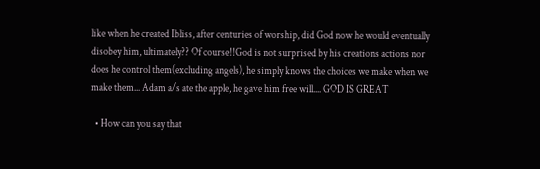like when he created Ibliss, after centuries of worship, did God now he would eventually disobey him, ultimately?? Of course!!God is not surprised by his creations actions nor does he control them(excluding angels), he simply knows the choices we make when we make them... Adam a/s ate the apple, he gave him free will.... GOD IS GREAT

  • How can you say that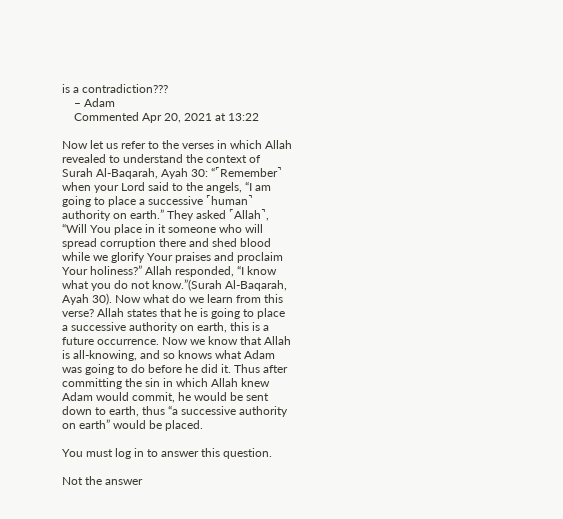is a contradiction???
    – Adam
    Commented Apr 20, 2021 at 13:22

Now let us refer to the verses in which Allah revealed to understand the context of Surah Al-Baqarah, Ayah 30: “˹Remember˺ when your Lord said to the angels, “I am going to place a successive ˹human˺ authority on earth.” They asked ˹Allah˺, “Will You place in it someone who will spread corruption there and shed blood while we glorify Your praises and proclaim Your holiness?” Allah responded, “I know what you do not know.”(Surah Al-Baqarah, Ayah 30). Now what do we learn from this verse? Allah states that he is going to place a successive authority on earth, this is a future occurrence. Now we know that Allah is all-knowing, and so knows what Adam was going to do before he did it. Thus after committing the sin in which Allah knew Adam would commit, he would be sent down to earth, thus “a successive authority on earth” would be placed.

You must log in to answer this question.

Not the answer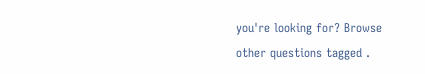you're looking for? Browse other questions tagged .